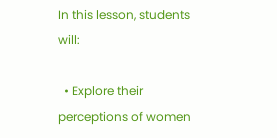In this lesson, students will:

  • Explore their perceptions of women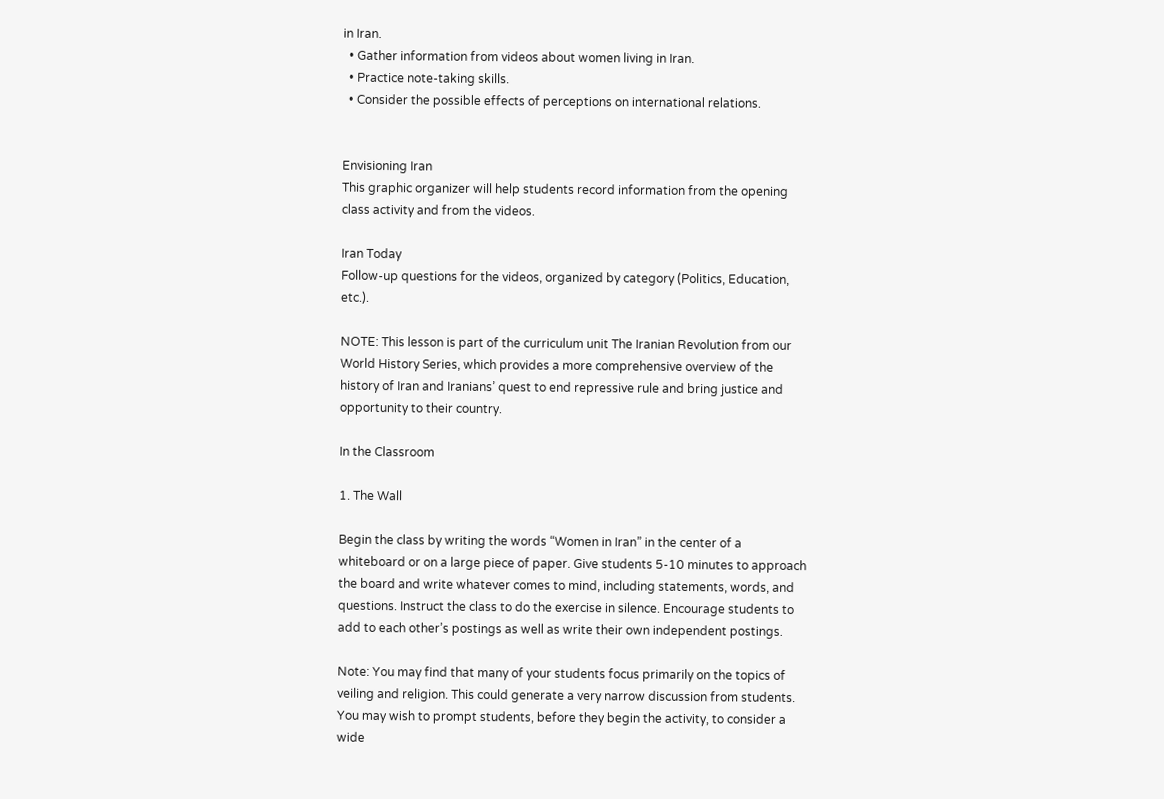in Iran.
  • Gather information from videos about women living in Iran.
  • Practice note-taking skills.
  • Consider the possible effects of perceptions on international relations.


Envisioning Iran
This graphic organizer will help students record information from the opening class activity and from the videos.

Iran Today
Follow-up questions for the videos, organized by category (Politics, Education, etc.).

NOTE: This lesson is part of the curriculum unit The Iranian Revolution from our World History Series, which provides a more comprehensive overview of the history of Iran and Iranians’ quest to end repressive rule and bring justice and opportunity to their country.

In the Classroom

1. The Wall

Begin the class by writing the words “Women in Iran” in the center of a whiteboard or on a large piece of paper. Give students 5-10 minutes to approach the board and write whatever comes to mind, including statements, words, and questions. Instruct the class to do the exercise in silence. Encourage students to add to each other’s postings as well as write their own independent postings.

Note: You may find that many of your students focus primarily on the topics of veiling and religion. This could generate a very narrow discussion from students. You may wish to prompt students, before they begin the activity, to consider a wide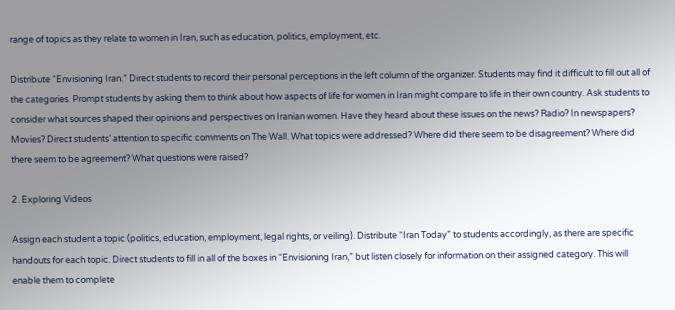range of topics as they relate to women in Iran, such as education, politics, employment, etc.

Distribute “Envisioning Iran.” Direct students to record their personal perceptions in the left column of the organizer. Students may find it difficult to fill out all of the categories. Prompt students by asking them to think about how aspects of life for women in Iran might compare to life in their own country. Ask students to consider what sources shaped their opinions and perspectives on Iranian women. Have they heard about these issues on the news? Radio? In newspapers? Movies? Direct students’ attention to specific comments on The Wall. What topics were addressed? Where did there seem to be disagreement? Where did there seem to be agreement? What questions were raised?

2. Exploring Videos

Assign each student a topic (politics, education, employment, legal rights, or veiling). Distribute “Iran Today” to students accordingly, as there are specific handouts for each topic. Direct students to fill in all of the boxes in “Envisioning Iran,” but listen closely for information on their assigned category. This will enable them to complete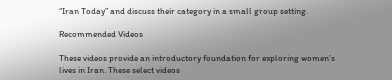“Iran Today” and discuss their category in a small group setting.

Recommended Videos

These videos provide an introductory foundation for exploring women’s lives in Iran. These select videos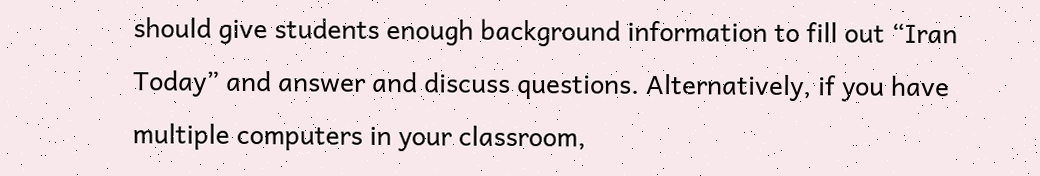should give students enough background information to fill out “Iran Today” and answer and discuss questions. Alternatively, if you have multiple computers in your classroom,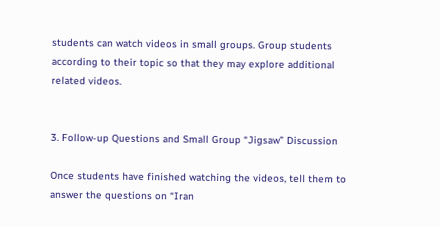students can watch videos in small groups. Group students according to their topic so that they may explore additional related videos.


3. Follow-up Questions and Small Group “Jigsaw” Discussion

Once students have finished watching the videos, tell them to answer the questions on “Iran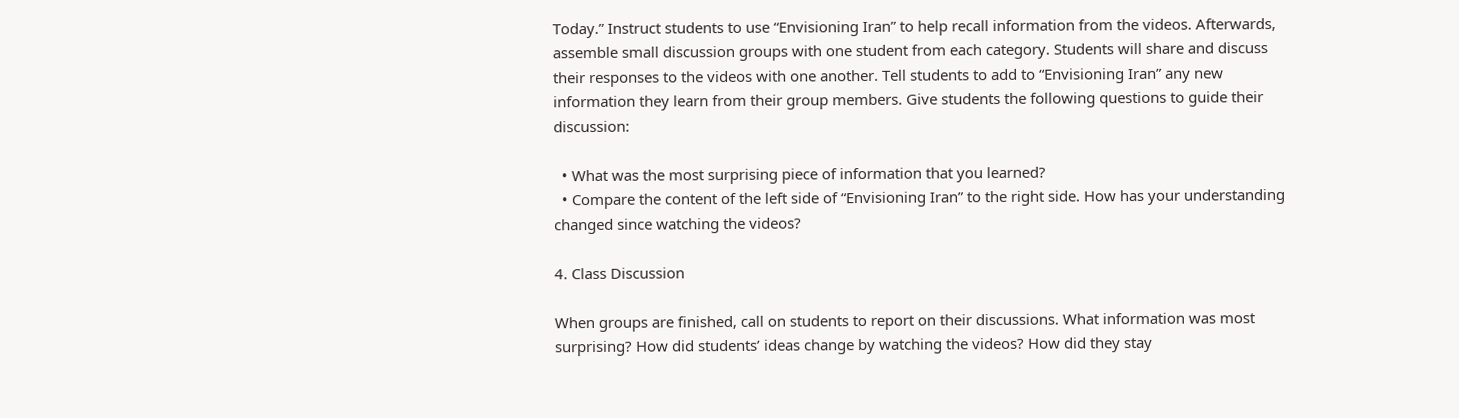Today.” Instruct students to use “Envisioning Iran” to help recall information from the videos. Afterwards, assemble small discussion groups with one student from each category. Students will share and discuss their responses to the videos with one another. Tell students to add to “Envisioning Iran” any new information they learn from their group members. Give students the following questions to guide their discussion:

  • What was the most surprising piece of information that you learned?
  • Compare the content of the left side of “Envisioning Iran” to the right side. How has your understanding changed since watching the videos?

4. Class Discussion

When groups are finished, call on students to report on their discussions. What information was most surprising? How did students’ ideas change by watching the videos? How did they stay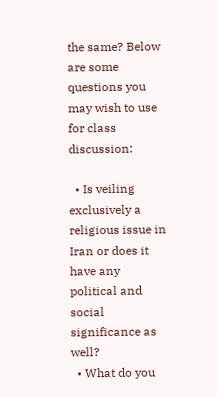the same? Below are some questions you may wish to use for class discussion:

  • Is veiling exclusively a religious issue in Iran or does it have any political and social significance as well?
  • What do you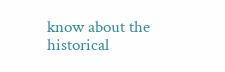know about the historical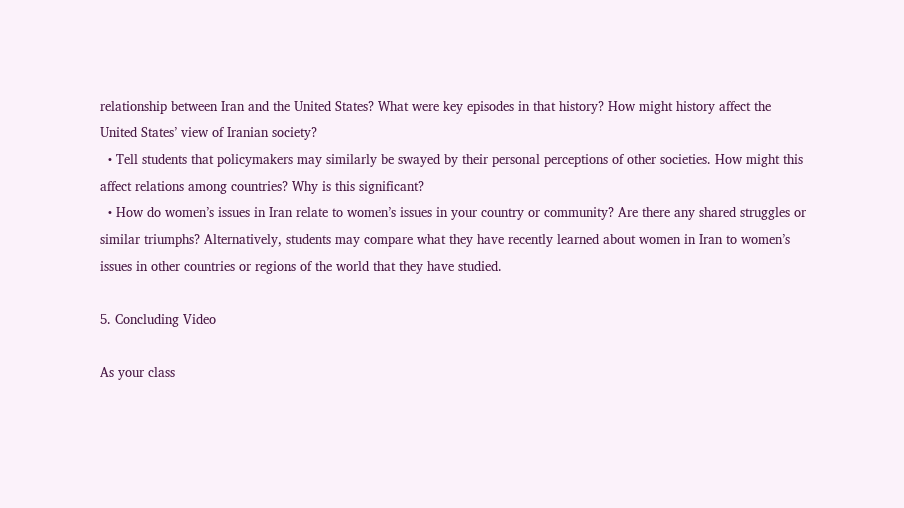relationship between Iran and the United States? What were key episodes in that history? How might history affect the United States’ view of Iranian society?
  • Tell students that policymakers may similarly be swayed by their personal perceptions of other societies. How might this affect relations among countries? Why is this significant?
  • How do women’s issues in Iran relate to women’s issues in your country or community? Are there any shared struggles or similar triumphs? Alternatively, students may compare what they have recently learned about women in Iran to women’s issues in other countries or regions of the world that they have studied.

5. Concluding Video

As your class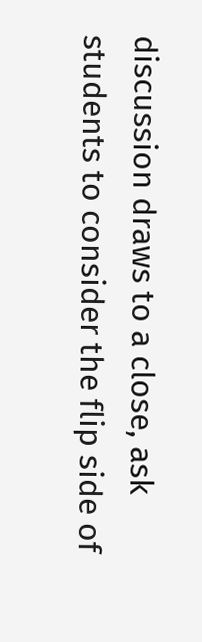discussion draws to a close, ask students to consider the flip side of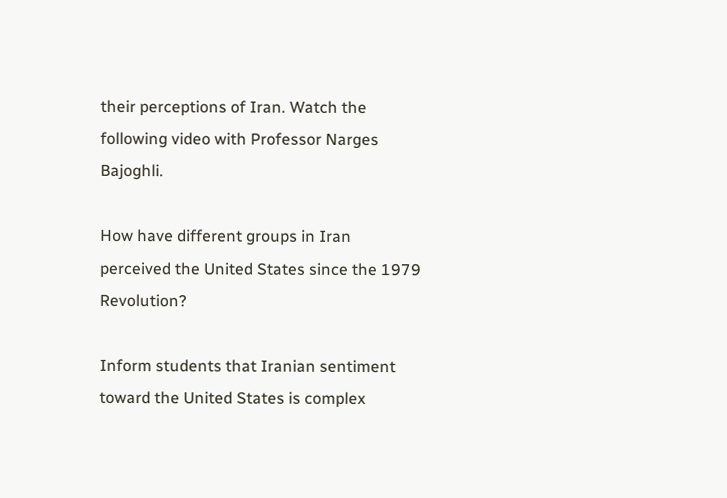their perceptions of Iran. Watch the following video with Professor Narges Bajoghli.

How have different groups in Iran perceived the United States since the 1979 Revolution?

Inform students that Iranian sentiment toward the United States is complex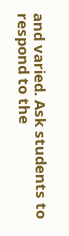and varied. Ask students to respond to the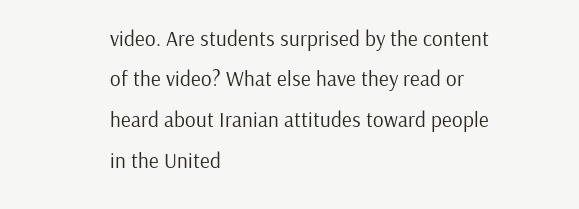video. Are students surprised by the content of the video? What else have they read or heard about Iranian attitudes toward people in the United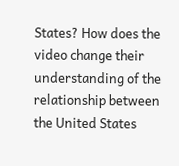States? How does the video change their understanding of the relationship between the United States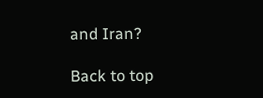and Iran?

Back to top